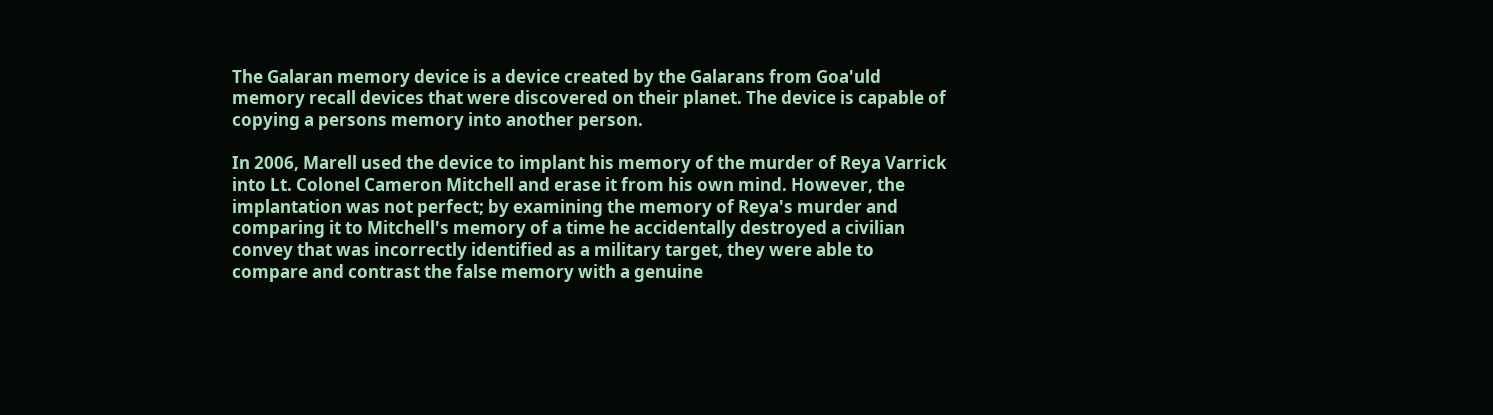The Galaran memory device is a device created by the Galarans from Goa'uld memory recall devices that were discovered on their planet. The device is capable of copying a persons memory into another person.

In 2006, Marell used the device to implant his memory of the murder of Reya Varrick into Lt. Colonel Cameron Mitchell and erase it from his own mind. However, the implantation was not perfect; by examining the memory of Reya's murder and comparing it to Mitchell's memory of a time he accidentally destroyed a civilian convey that was incorrectly identified as a military target, they were able to compare and contrast the false memory with a genuine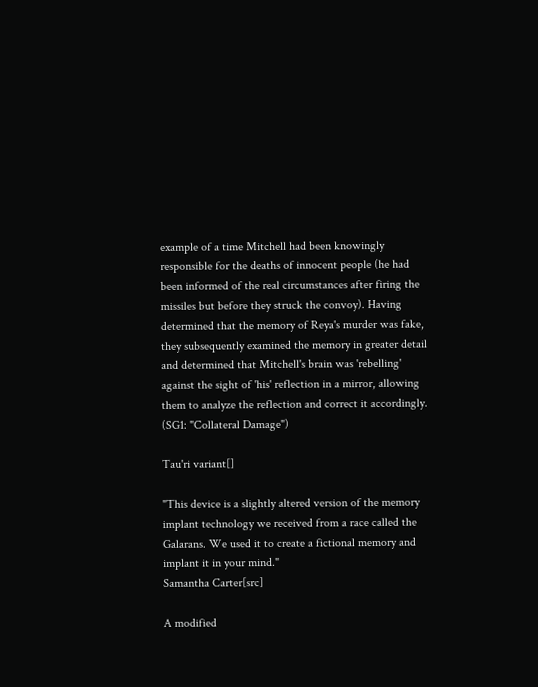example of a time Mitchell had been knowingly responsible for the deaths of innocent people (he had been informed of the real circumstances after firing the missiles but before they struck the convoy). Having determined that the memory of Reya's murder was fake, they subsequently examined the memory in greater detail and determined that Mitchell's brain was 'rebelling' against the sight of 'his' reflection in a mirror, allowing them to analyze the reflection and correct it accordingly. (SG1: "Collateral Damage")

Tau'ri variant[]

"This device is a slightly altered version of the memory implant technology we received from a race called the Galarans. We used it to create a fictional memory and implant it in your mind."
Samantha Carter[src]

A modified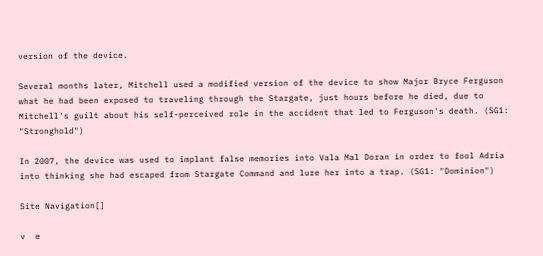version of the device.

Several months later, Mitchell used a modified version of the device to show Major Bryce Ferguson what he had been exposed to traveling through the Stargate, just hours before he died, due to Mitchell's guilt about his self-perceived role in the accident that led to Ferguson's death. (SG1: "Stronghold")

In 2007, the device was used to implant false memories into Vala Mal Doran in order to fool Adria into thinking she had escaped from Stargate Command and lure her into a trap. (SG1: "Dominion")

Site Navigation[]

v  e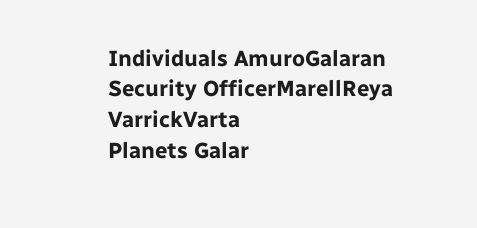Individuals AmuroGalaran Security OfficerMarellReya VarrickVarta
Planets Galar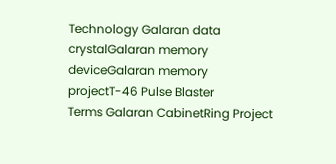Technology Galaran data crystalGalaran memory deviceGalaran memory projectT-46 Pulse Blaster
Terms Galaran CabinetRing Project